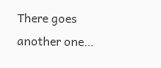There goes another one…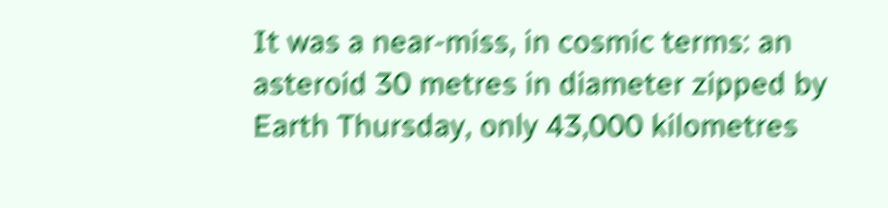It was a near-miss, in cosmic terms: an asteroid 30 metres in diameter zipped by Earth Thursday, only 43,000 kilometres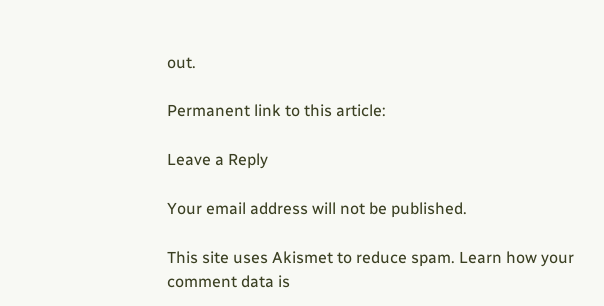out.

Permanent link to this article:

Leave a Reply

Your email address will not be published.

This site uses Akismet to reduce spam. Learn how your comment data is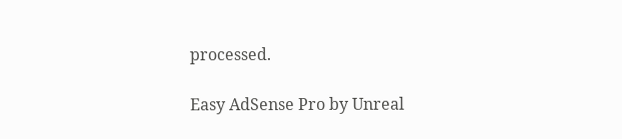processed.

Easy AdSense Pro by Unreal